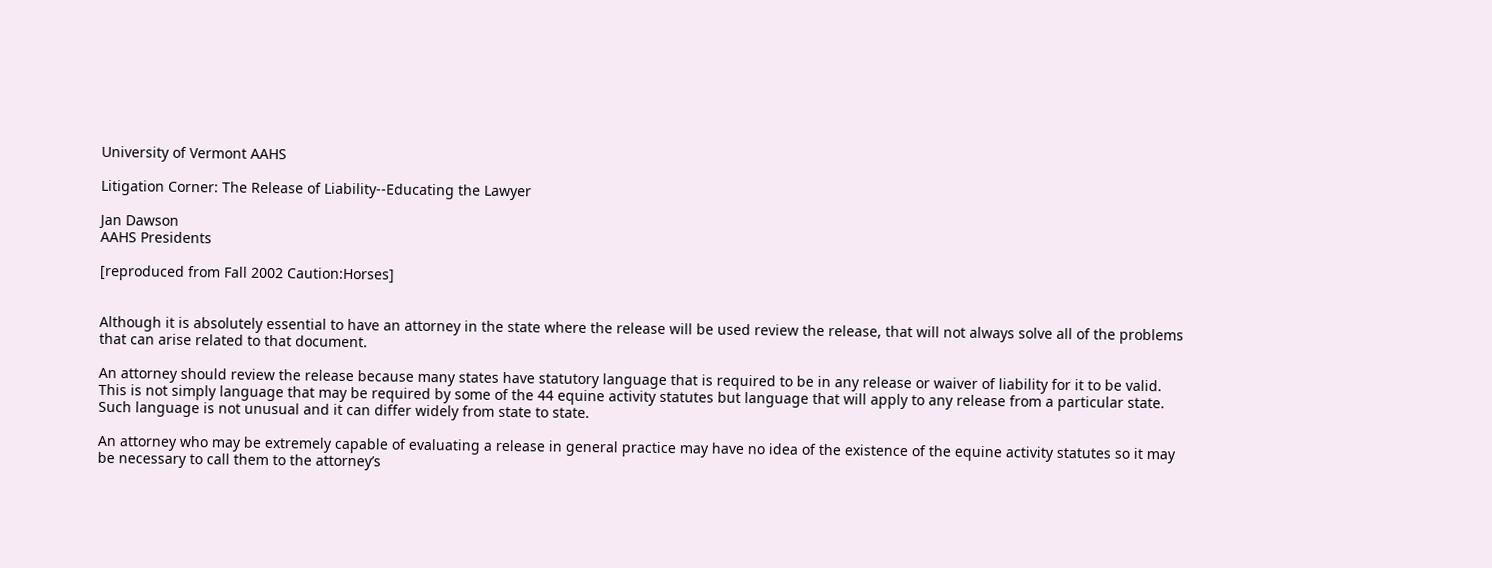University of Vermont AAHS

Litigation Corner: The Release of Liability--Educating the Lawyer

Jan Dawson
AAHS Presidents

[reproduced from Fall 2002 Caution:Horses]


Although it is absolutely essential to have an attorney in the state where the release will be used review the release, that will not always solve all of the problems that can arise related to that document.

An attorney should review the release because many states have statutory language that is required to be in any release or waiver of liability for it to be valid.  This is not simply language that may be required by some of the 44 equine activity statutes but language that will apply to any release from a particular state.  Such language is not unusual and it can differ widely from state to state.

An attorney who may be extremely capable of evaluating a release in general practice may have no idea of the existence of the equine activity statutes so it may be necessary to call them to the attorney’s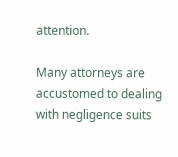attention.

Many attorneys are accustomed to dealing with negligence suits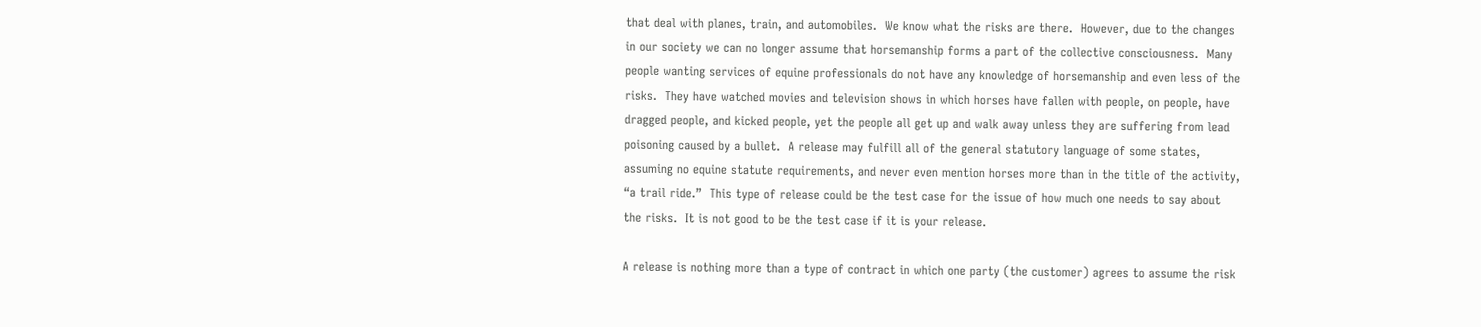that deal with planes, train, and automobiles.  We know what the risks are there.  However, due to the changes in our society we can no longer assume that horsemanship forms a part of the collective consciousness.  Many people wanting services of equine professionals do not have any knowledge of horsemanship and even less of the risks.  They have watched movies and television shows in which horses have fallen with people, on people, have dragged people, and kicked people, yet the people all get up and walk away unless they are suffering from lead poisoning caused by a bullet.  A release may fulfill all of the general statutory language of some states, assuming no equine statute requirements, and never even mention horses more than in the title of the activity, “a trail ride.”  This type of release could be the test case for the issue of how much one needs to say about the risks.  It is not good to be the test case if it is your release.

A release is nothing more than a type of contract in which one party (the customer) agrees to assume the risk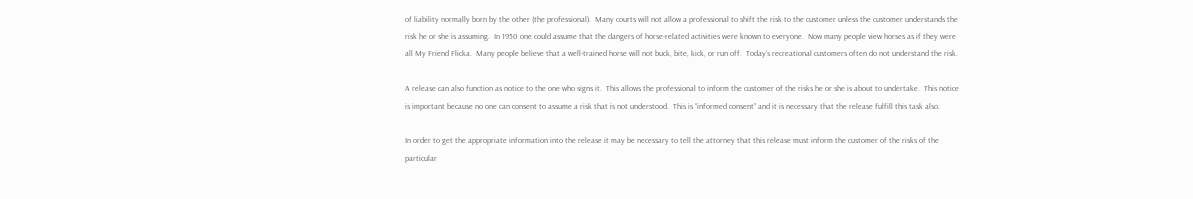of liability normally born by the other (the professional).  Many courts will not allow a professional to shift the risk to the customer unless the customer understands the risk he or she is assuming.  In 1950 one could assume that the dangers of horse-related activities were known to everyone.  Now many people view horses as if they were all My Friend Flicka.  Many people believe that a well-trained horse will not buck, bite, kick, or run off.  Today’s recreational customers often do not understand the risk.

A release can also function as notice to the one who signs it.  This allows the professional to inform the customer of the risks he or she is about to undertake.  This notice is important because no one can consent to assume a risk that is not understood.  This is “informed consent” and it is necessary that the release fulfill this task also.

In order to get the appropriate information into the release it may be necessary to tell the attorney that this release must inform the customer of the risks of the particular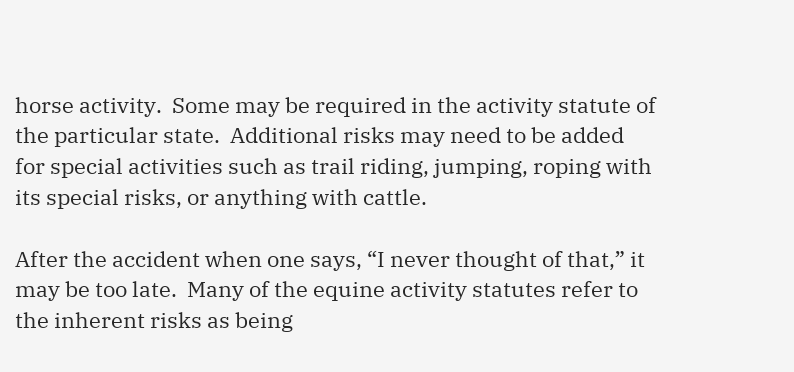horse activity.  Some may be required in the activity statute of the particular state.  Additional risks may need to be added for special activities such as trail riding, jumping, roping with its special risks, or anything with cattle.

After the accident when one says, “I never thought of that,” it may be too late.  Many of the equine activity statutes refer to the inherent risks as being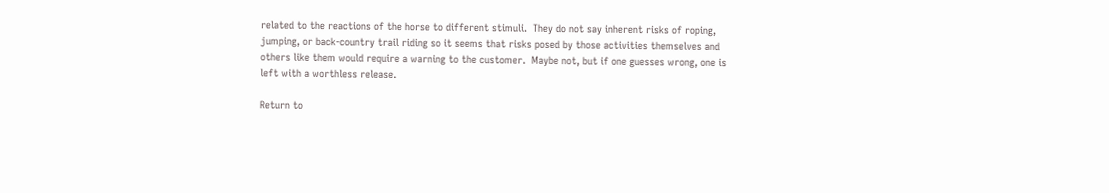related to the reactions of the horse to different stimuli.  They do not say inherent risks of roping, jumping, or back-country trail riding so it seems that risks posed by those activities themselves and others like them would require a warning to the customer.  Maybe not, but if one guesses wrong, one is left with a worthless release.

Return to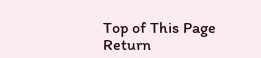Top of This Page
Return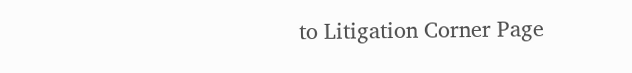to Litigation Corner Page